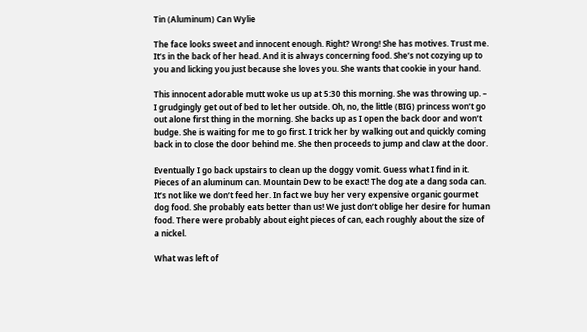Tin (Aluminum) Can Wylie

The face looks sweet and innocent enough. Right? Wrong! She has motives. Trust me. It’s in the back of her head. And it is always concerning food. She’s not cozying up to you and licking you just because she loves you. She wants that cookie in your hand.

This innocent adorable mutt woke us up at 5:30 this morning. She was throwing up. – I grudgingly get out of bed to let her outside. Oh, no, the little (BIG) princess won’t go out alone first thing in the morning. She backs up as I open the back door and won’t budge. She is waiting for me to go first. I trick her by walking out and quickly coming back in to close the door behind me. She then proceeds to jump and claw at the door.

Eventually I go back upstairs to clean up the doggy vomit. Guess what I find in it. Pieces of an aluminum can. Mountain Dew to be exact! The dog ate a dang soda can. It’s not like we don’t feed her. In fact we buy her very expensive organic gourmet dog food. She probably eats better than us! We just don’t oblige her desire for human food. There were probably about eight pieces of can, each roughly about the size of a nickel.

What was left of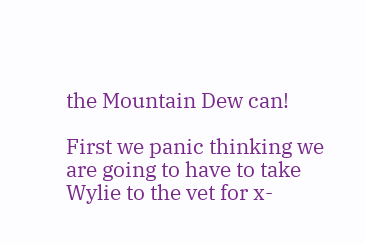the Mountain Dew can!

First we panic thinking we are going to have to take Wylie to the vet for x-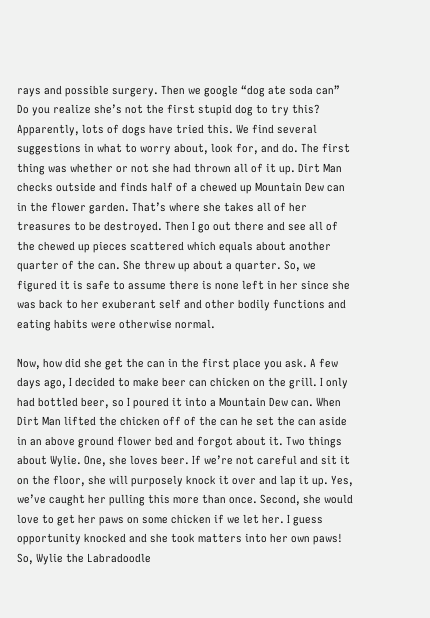rays and possible surgery. Then we google “dog ate soda can” Do you realize she’s not the first stupid dog to try this? Apparently, lots of dogs have tried this. We find several suggestions in what to worry about, look for, and do. The first thing was whether or not she had thrown all of it up. Dirt Man checks outside and finds half of a chewed up Mountain Dew can in the flower garden. That’s where she takes all of her treasures to be destroyed. Then I go out there and see all of the chewed up pieces scattered which equals about another quarter of the can. She threw up about a quarter. So, we figured it is safe to assume there is none left in her since she was back to her exuberant self and other bodily functions and eating habits were otherwise normal.

Now, how did she get the can in the first place you ask. A few days ago, I decided to make beer can chicken on the grill. I only had bottled beer, so I poured it into a Mountain Dew can. When Dirt Man lifted the chicken off of the can he set the can aside in an above ground flower bed and forgot about it. Two things about Wylie. One, she loves beer. If we’re not careful and sit it on the floor, she will purposely knock it over and lap it up. Yes, we’ve caught her pulling this more than once. Second, she would love to get her paws on some chicken if we let her. I guess opportunity knocked and she took matters into her own paws! So, Wylie the Labradoodle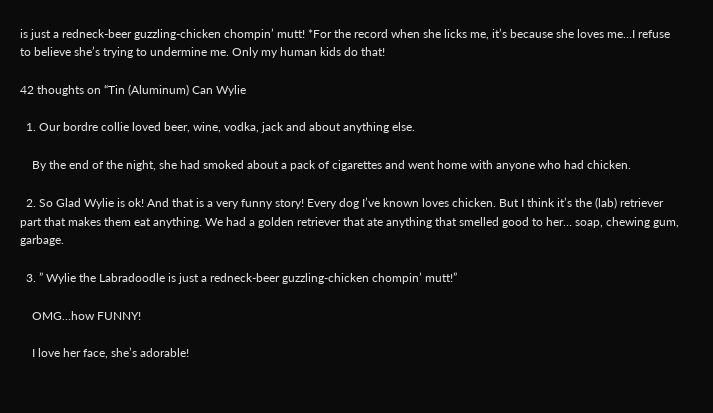is just a redneck-beer guzzling-chicken chompin’ mutt! *For the record when she licks me, it’s because she loves me…I refuse to believe she’s trying to undermine me. Only my human kids do that!

42 thoughts on “Tin (Aluminum) Can Wylie

  1. Our bordre collie loved beer, wine, vodka, jack and about anything else.

    By the end of the night, she had smoked about a pack of cigarettes and went home with anyone who had chicken.

  2. So Glad Wylie is ok! And that is a very funny story! Every dog I’ve known loves chicken. But I think it’s the (lab) retriever part that makes them eat anything. We had a golden retriever that ate anything that smelled good to her… soap, chewing gum, garbage.

  3. ” Wylie the Labradoodle is just a redneck-beer guzzling-chicken chompin’ mutt!”

    OMG…how FUNNY!

    I love her face, she’s adorable!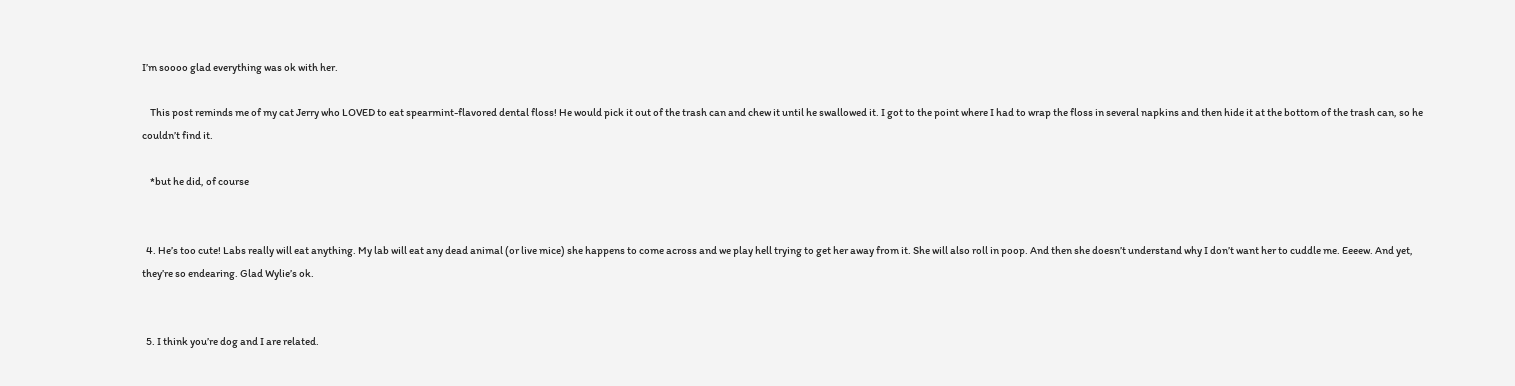I’m soooo glad everything was ok with her.

    This post reminds me of my cat Jerry who LOVED to eat spearmint-flavored dental floss! He would pick it out of the trash can and chew it until he swallowed it. I got to the point where I had to wrap the floss in several napkins and then hide it at the bottom of the trash can, so he couldn’t find it.

    *but he did, of course


  4. He’s too cute! Labs really will eat anything. My lab will eat any dead animal (or live mice) she happens to come across and we play hell trying to get her away from it. She will also roll in poop. And then she doesn’t understand why I don’t want her to cuddle me. Eeeew. And yet, they’re so endearing. Glad Wylie’s ok.


  5. I think you’re dog and I are related.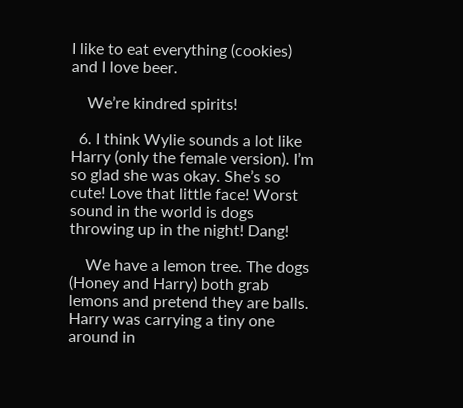I like to eat everything (cookies) and I love beer.

    We’re kindred spirits!

  6. I think Wylie sounds a lot like Harry (only the female version). I’m so glad she was okay. She’s so cute! Love that little face! Worst sound in the world is dogs throwing up in the night! Dang!

    We have a lemon tree. The dogs (Honey and Harry) both grab lemons and pretend they are balls. Harry was carrying a tiny one around in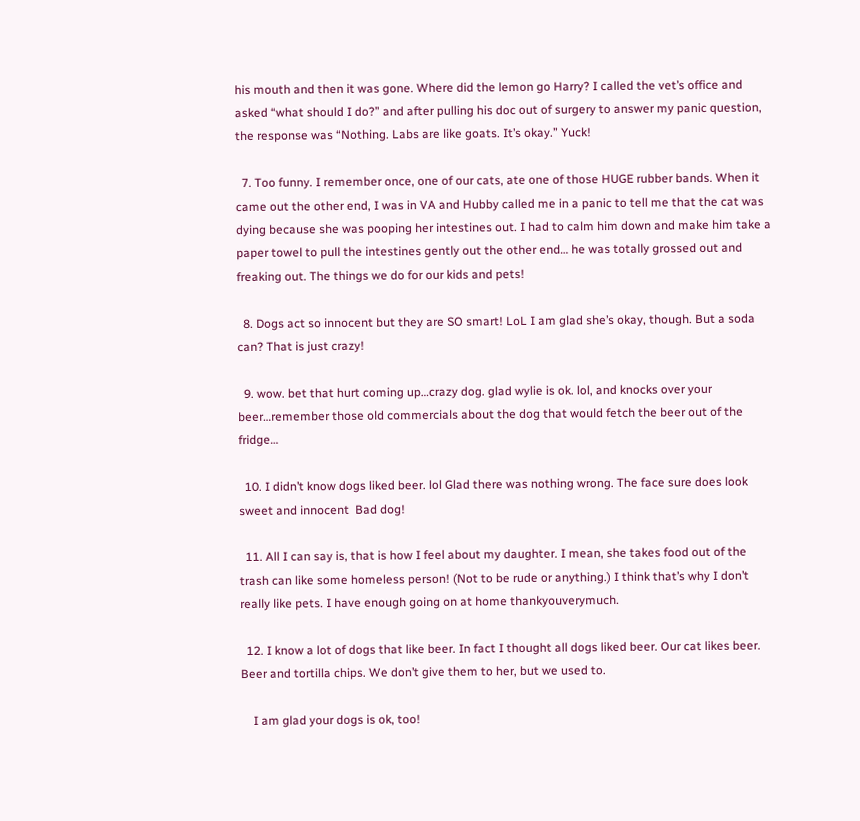his mouth and then it was gone. Where did the lemon go Harry? I called the vet’s office and asked “what should I do?” and after pulling his doc out of surgery to answer my panic question, the response was “Nothing. Labs are like goats. It’s okay.” Yuck!

  7. Too funny. I remember once, one of our cats, ate one of those HUGE rubber bands. When it came out the other end, I was in VA and Hubby called me in a panic to tell me that the cat was dying because she was pooping her intestines out. I had to calm him down and make him take a paper towel to pull the intestines gently out the other end… he was totally grossed out and freaking out. The things we do for our kids and pets!

  8. Dogs act so innocent but they are SO smart! LoL I am glad she’s okay, though. But a soda can? That is just crazy!

  9. wow. bet that hurt coming up…crazy dog. glad wylie is ok. lol, and knocks over your beer…remember those old commercials about the dog that would fetch the beer out of the fridge…

  10. I didn’t know dogs liked beer. lol Glad there was nothing wrong. The face sure does look sweet and innocent  Bad dog!

  11. All I can say is, that is how I feel about my daughter. I mean, she takes food out of the trash can like some homeless person! (Not to be rude or anything.) I think that’s why I don’t really like pets. I have enough going on at home thankyouverymuch.

  12. I know a lot of dogs that like beer. In fact I thought all dogs liked beer. Our cat likes beer. Beer and tortilla chips. We don’t give them to her, but we used to.

    I am glad your dogs is ok, too!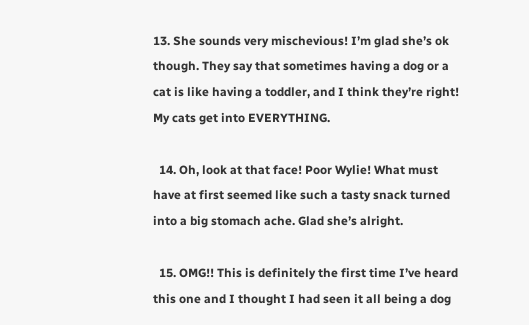13. She sounds very mischevious! I’m glad she’s ok though. They say that sometimes having a dog or a cat is like having a toddler, and I think they’re right! My cats get into EVERYTHING.

  14. Oh, look at that face! Poor Wylie! What must have at first seemed like such a tasty snack turned into a big stomach ache. Glad she’s alright.

  15. OMG!! This is definitely the first time I’ve heard this one and I thought I had seen it all being a dog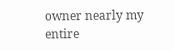owner nearly my entire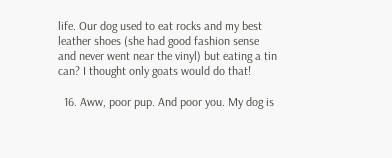life. Our dog used to eat rocks and my best leather shoes (she had good fashion sense and never went near the vinyl) but eating a tin can? I thought only goats would do that!

  16. Aww, poor pup. And poor you. My dog is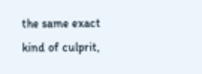the same exact kind of culprit,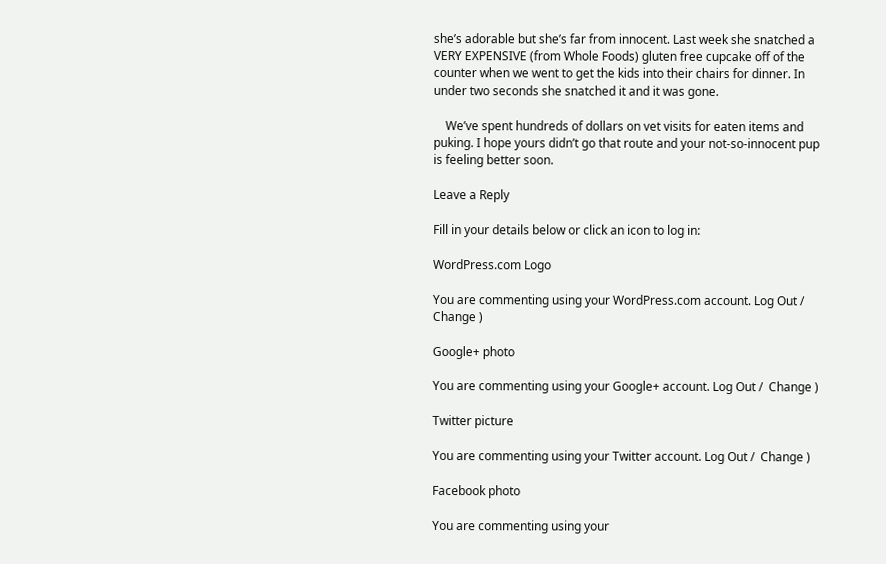she’s adorable but she’s far from innocent. Last week she snatched a VERY EXPENSIVE (from Whole Foods) gluten free cupcake off of the counter when we went to get the kids into their chairs for dinner. In under two seconds she snatched it and it was gone.

    We’ve spent hundreds of dollars on vet visits for eaten items and puking. I hope yours didn’t go that route and your not-so-innocent pup is feeling better soon.

Leave a Reply

Fill in your details below or click an icon to log in:

WordPress.com Logo

You are commenting using your WordPress.com account. Log Out /  Change )

Google+ photo

You are commenting using your Google+ account. Log Out /  Change )

Twitter picture

You are commenting using your Twitter account. Log Out /  Change )

Facebook photo

You are commenting using your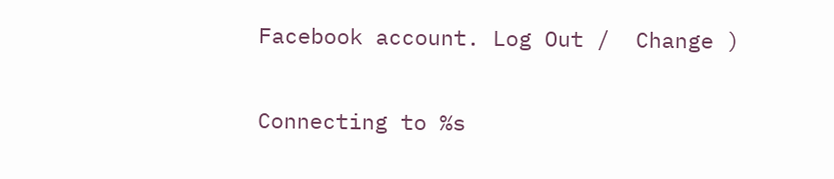Facebook account. Log Out /  Change )


Connecting to %s